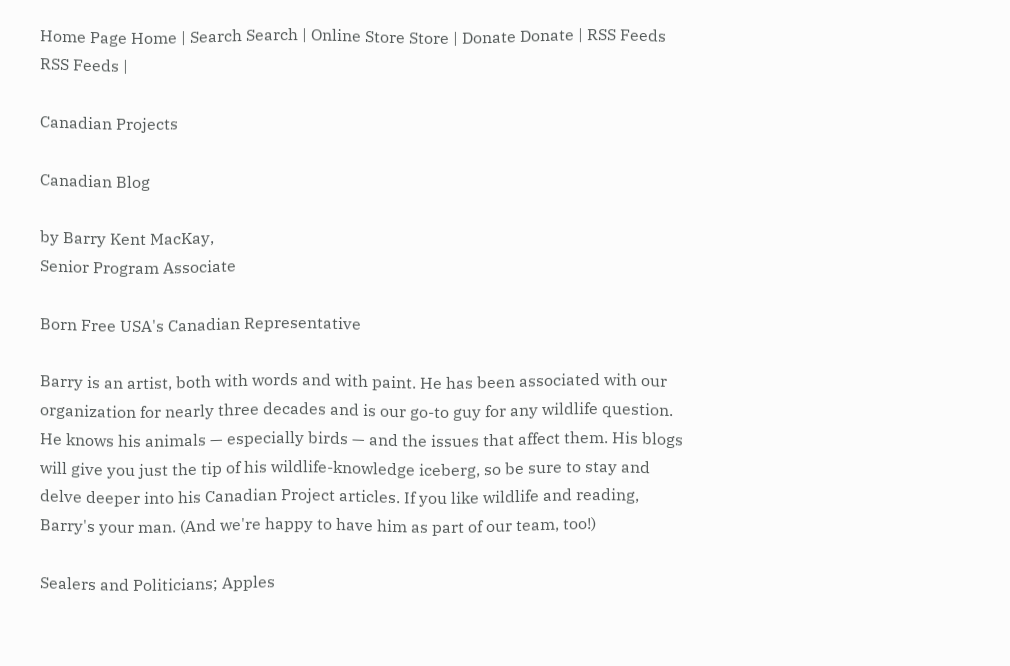Home Page Home | Search Search | Online Store Store | Donate Donate | RSS Feeds RSS Feeds |

Canadian Projects

Canadian Blog

by Barry Kent MacKay,
Senior Program Associate

Born Free USA's Canadian Representative

Barry is an artist, both with words and with paint. He has been associated with our organization for nearly three decades and is our go-to guy for any wildlife question. He knows his animals — especially birds — and the issues that affect them. His blogs will give you just the tip of his wildlife-knowledge iceberg, so be sure to stay and delve deeper into his Canadian Project articles. If you like wildlife and reading, Barry's your man. (And we're happy to have him as part of our team, too!)

Sealers and Politicians; Apples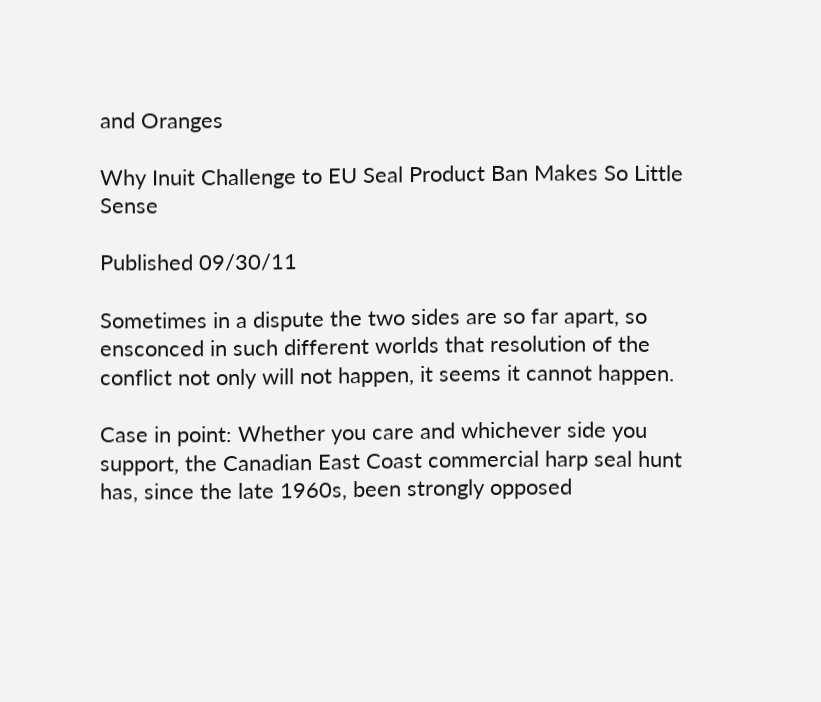and Oranges

Why Inuit Challenge to EU Seal Product Ban Makes So Little Sense

Published 09/30/11

Sometimes in a dispute the two sides are so far apart, so ensconced in such different worlds that resolution of the conflict not only will not happen, it seems it cannot happen.

Case in point: Whether you care and whichever side you support, the Canadian East Coast commercial harp seal hunt has, since the late 1960s, been strongly opposed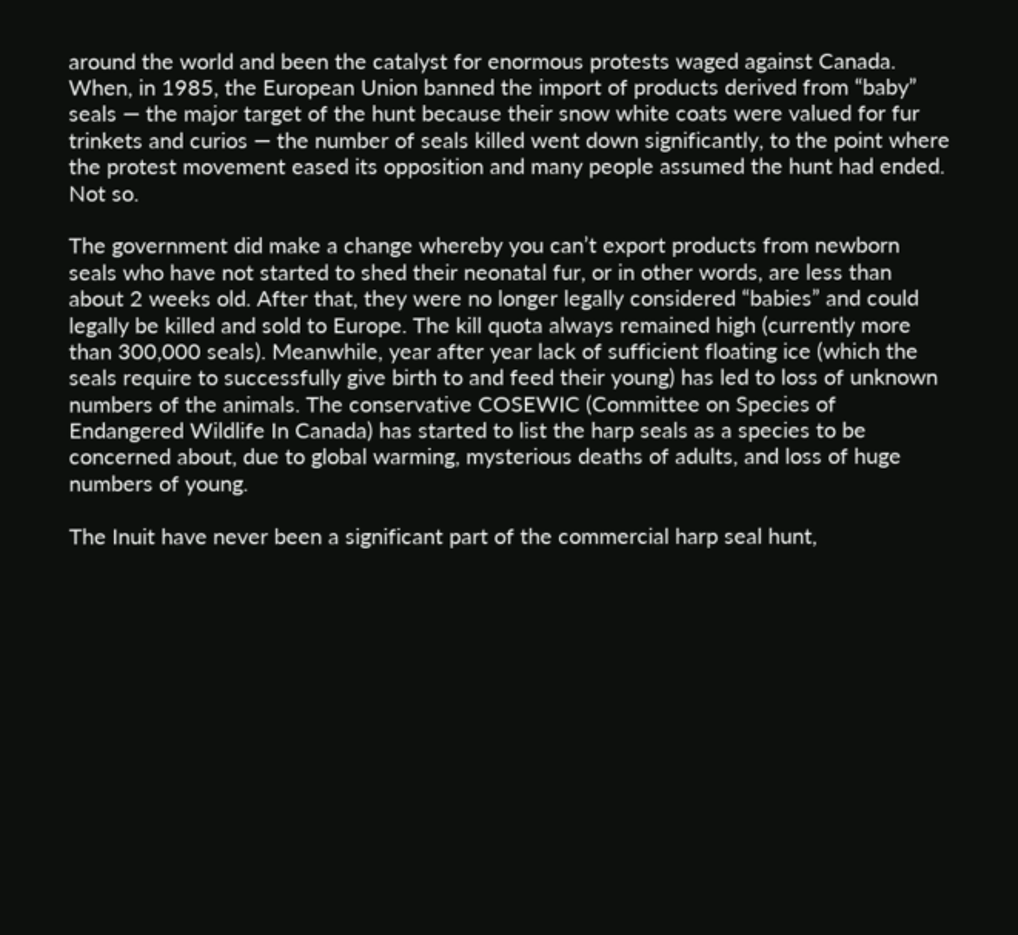around the world and been the catalyst for enormous protests waged against Canada. When, in 1985, the European Union banned the import of products derived from “baby” seals — the major target of the hunt because their snow white coats were valued for fur trinkets and curios — the number of seals killed went down significantly, to the point where the protest movement eased its opposition and many people assumed the hunt had ended. Not so.

The government did make a change whereby you can’t export products from newborn seals who have not started to shed their neonatal fur, or in other words, are less than about 2 weeks old. After that, they were no longer legally considered “babies” and could legally be killed and sold to Europe. The kill quota always remained high (currently more than 300,000 seals). Meanwhile, year after year lack of sufficient floating ice (which the seals require to successfully give birth to and feed their young) has led to loss of unknown numbers of the animals. The conservative COSEWIC (Committee on Species of Endangered Wildlife In Canada) has started to list the harp seals as a species to be concerned about, due to global warming, mysterious deaths of adults, and loss of huge numbers of young.

The Inuit have never been a significant part of the commercial harp seal hunt,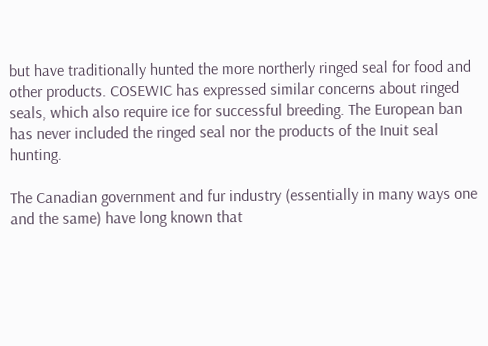but have traditionally hunted the more northerly ringed seal for food and other products. COSEWIC has expressed similar concerns about ringed seals, which also require ice for successful breeding. The European ban has never included the ringed seal nor the products of the Inuit seal hunting.

The Canadian government and fur industry (essentially in many ways one and the same) have long known that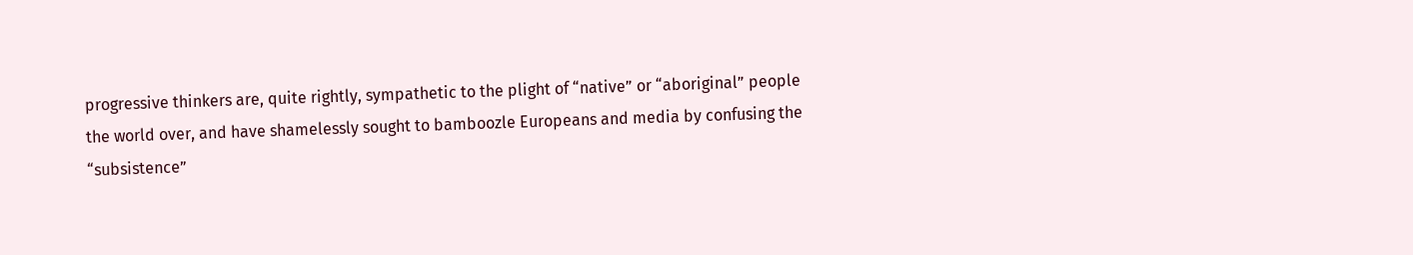progressive thinkers are, quite rightly, sympathetic to the plight of “native” or “aboriginal” people the world over, and have shamelessly sought to bamboozle Europeans and media by confusing the “subsistence”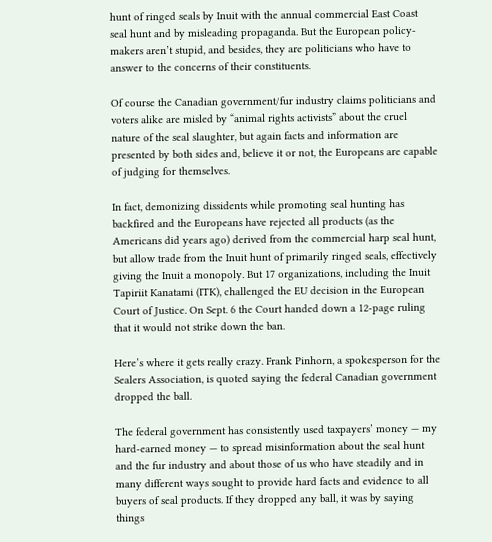hunt of ringed seals by Inuit with the annual commercial East Coast seal hunt and by misleading propaganda. But the European policy-makers aren’t stupid, and besides, they are politicians who have to answer to the concerns of their constituents.

Of course the Canadian government/fur industry claims politicians and voters alike are misled by “animal rights activists” about the cruel nature of the seal slaughter, but again facts and information are presented by both sides and, believe it or not, the Europeans are capable of judging for themselves.

In fact, demonizing dissidents while promoting seal hunting has backfired and the Europeans have rejected all products (as the Americans did years ago) derived from the commercial harp seal hunt, but allow trade from the Inuit hunt of primarily ringed seals, effectively giving the Inuit a monopoly. But 17 organizations, including the Inuit Tapiriit Kanatami (ITK), challenged the EU decision in the European Court of Justice. On Sept. 6 the Court handed down a 12-page ruling that it would not strike down the ban.

Here’s where it gets really crazy. Frank Pinhorn, a spokesperson for the Sealers Association, is quoted saying the federal Canadian government dropped the ball.

The federal government has consistently used taxpayers’ money — my hard-earned money — to spread misinformation about the seal hunt and the fur industry and about those of us who have steadily and in many different ways sought to provide hard facts and evidence to all buyers of seal products. If they dropped any ball, it was by saying things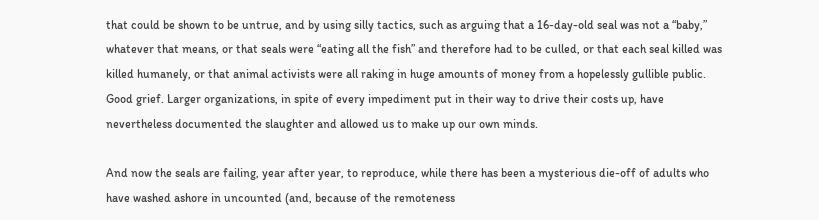that could be shown to be untrue, and by using silly tactics, such as arguing that a 16-day-old seal was not a “baby,” whatever that means, or that seals were “eating all the fish” and therefore had to be culled, or that each seal killed was killed humanely, or that animal activists were all raking in huge amounts of money from a hopelessly gullible public. Good grief. Larger organizations, in spite of every impediment put in their way to drive their costs up, have nevertheless documented the slaughter and allowed us to make up our own minds.

And now the seals are failing, year after year, to reproduce, while there has been a mysterious die-off of adults who have washed ashore in uncounted (and, because of the remoteness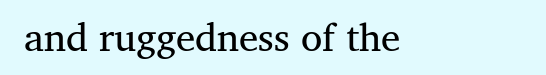and ruggedness of the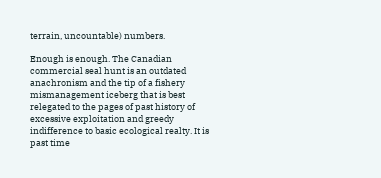terrain, uncountable) numbers.

Enough is enough. The Canadian commercial seal hunt is an outdated anachronism and the tip of a fishery mismanagement iceberg that is best relegated to the pages of past history of excessive exploitation and greedy indifference to basic ecological realty. It is past time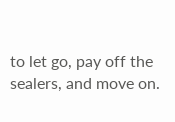to let go, pay off the sealers, and move on.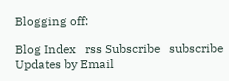Blogging off:

Blog Index   rss Subscribe   subscribe Updates by Email